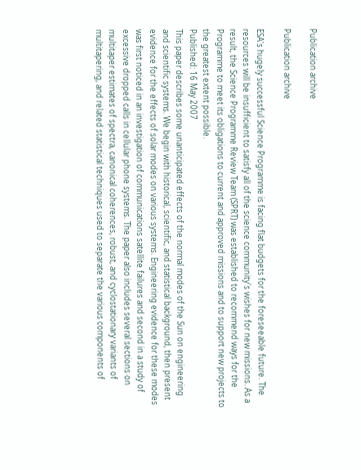Publication archive

Publication archive

ESA's hugely successful Science Programme is facing flat budgets for the foreseeable future. The resources will be insufficient to satisfy all of the science community's wishes for new missions. As a result, the Science Programme Review Team (SPRT) was established to recommend ways for the Programme to meet its obligations to current and approved missions and to support new projects to the greatest extent possible.
Published: 16 May 2007
This paper describes some unanticipated effects of the normal modes of the Sun on engineering and scientific systems. We begin with historical, scientific, and statistical background, then present evidence for the effects of solar modes on various systems. Engineering evidence for these modes was first noticed in an investigation of communications satellite failures and second in a study of excessive dropped calls in cellular phone systems. The paper also includes several sections on multitaper estimates of spectra, canonical coherences, robust, and cyclostationary variants of multitapering, and related statistical techniques used to separate the various components of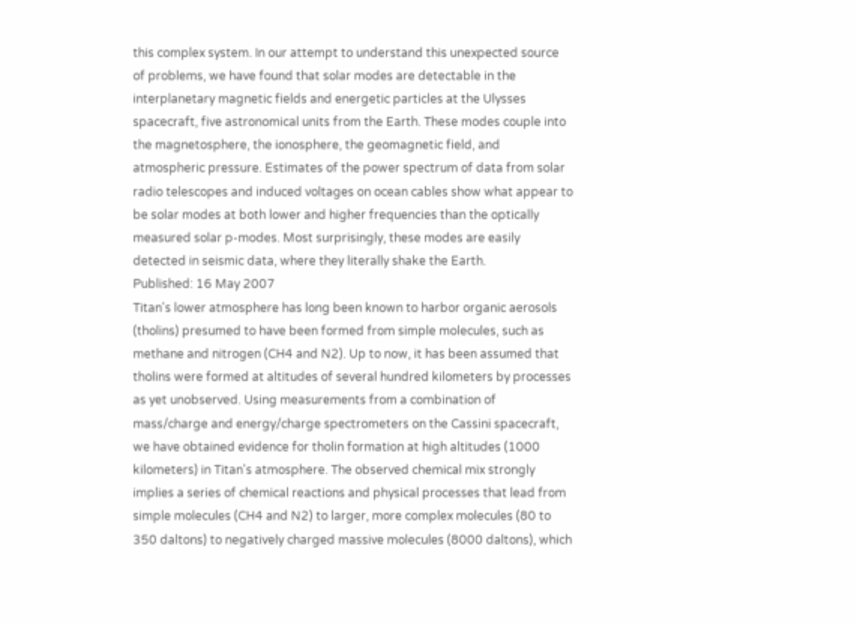this complex system. In our attempt to understand this unexpected source of problems, we have found that solar modes are detectable in the interplanetary magnetic fields and energetic particles at the Ulysses spacecraft, five astronomical units from the Earth. These modes couple into the magnetosphere, the ionosphere, the geomagnetic field, and atmospheric pressure. Estimates of the power spectrum of data from solar radio telescopes and induced voltages on ocean cables show what appear to be solar modes at both lower and higher frequencies than the optically measured solar p-modes. Most surprisingly, these modes are easily detected in seismic data, where they literally shake the Earth.
Published: 16 May 2007
Titan's lower atmosphere has long been known to harbor organic aerosols (tholins) presumed to have been formed from simple molecules, such as methane and nitrogen (CH4 and N2). Up to now, it has been assumed that tholins were formed at altitudes of several hundred kilometers by processes as yet unobserved. Using measurements from a combination of mass/charge and energy/charge spectrometers on the Cassini spacecraft, we have obtained evidence for tholin formation at high altitudes (1000 kilometers) in Titan's atmosphere. The observed chemical mix strongly implies a series of chemical reactions and physical processes that lead from simple molecules (CH4 and N2) to larger, more complex molecules (80 to 350 daltons) to negatively charged massive molecules (8000 daltons), which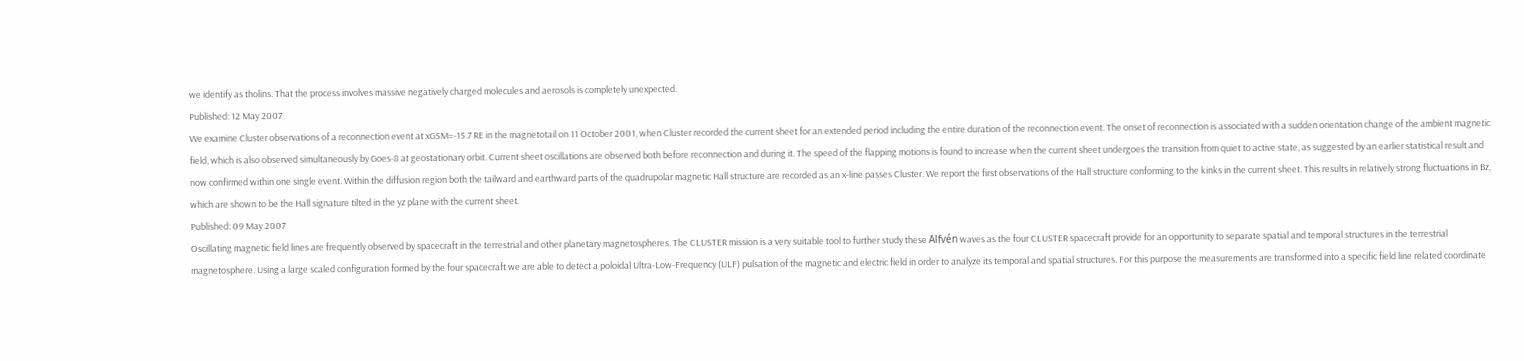we identify as tholins. That the process involves massive negatively charged molecules and aerosols is completely unexpected.
Published: 12 May 2007
We examine Cluster observations of a reconnection event at xGSM=-15.7 RE in the magnetotail on 11 October 2001, when Cluster recorded the current sheet for an extended period including the entire duration of the reconnection event. The onset of reconnection is associated with a sudden orientation change of the ambient magnetic field, which is also observed simultaneously by Goes-8 at geostationary orbit. Current sheet oscillations are observed both before reconnection and during it. The speed of the flapping motions is found to increase when the current sheet undergoes the transition from quiet to active state, as suggested by an earlier statistical result and now confirmed within one single event. Within the diffusion region both the tailward and earthward parts of the quadrupolar magnetic Hall structure are recorded as an x-line passes Cluster. We report the first observations of the Hall structure conforming to the kinks in the current sheet. This results in relatively strong fluctuations in Bz, which are shown to be the Hall signature tilted in the yz plane with the current sheet.
Published: 09 May 2007
Oscillating magnetic field lines are frequently observed by spacecraft in the terrestrial and other planetary magnetospheres. The CLUSTER mission is a very suitable tool to further study these Alfvén waves as the four CLUSTER spacecraft provide for an opportunity to separate spatial and temporal structures in the terrestrial magnetosphere. Using a large scaled configuration formed by the four spacecraft we are able to detect a poloidal Ultra-Low-Frequency (ULF) pulsation of the magnetic and electric field in order to analyze its temporal and spatial structures. For this purpose the measurements are transformed into a specific field line related coordinate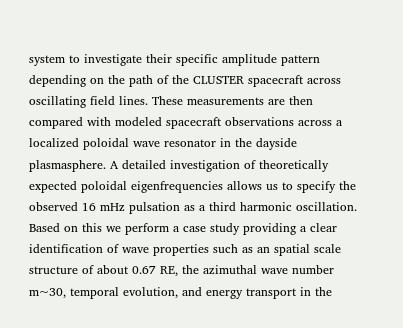system to investigate their specific amplitude pattern depending on the path of the CLUSTER spacecraft across oscillating field lines. These measurements are then compared with modeled spacecraft observations across a localized poloidal wave resonator in the dayside plasmasphere. A detailed investigation of theoretically expected poloidal eigenfrequencies allows us to specify the observed 16 mHz pulsation as a third harmonic oscillation. Based on this we perform a case study providing a clear identification of wave properties such as an spatial scale structure of about 0.67 RE, the azimuthal wave number m~30, temporal evolution, and energy transport in the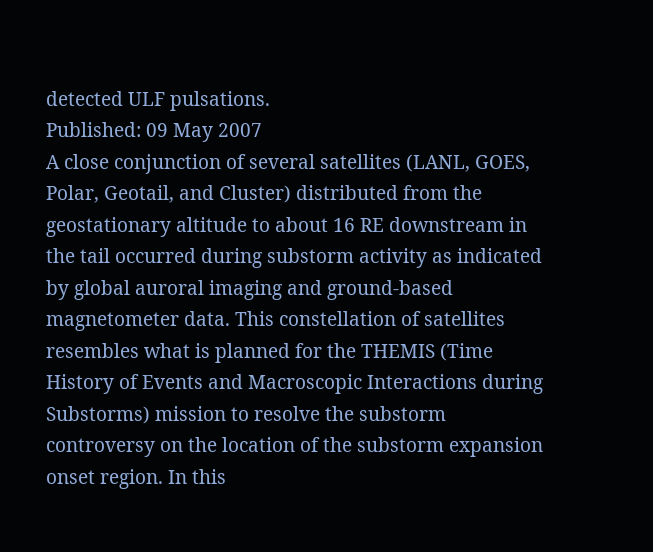detected ULF pulsations.
Published: 09 May 2007
A close conjunction of several satellites (LANL, GOES, Polar, Geotail, and Cluster) distributed from the geostationary altitude to about 16 RE downstream in the tail occurred during substorm activity as indicated by global auroral imaging and ground-based magnetometer data. This constellation of satellites resembles what is planned for the THEMIS (Time History of Events and Macroscopic Interactions during Substorms) mission to resolve the substorm controversy on the location of the substorm expansion onset region. In this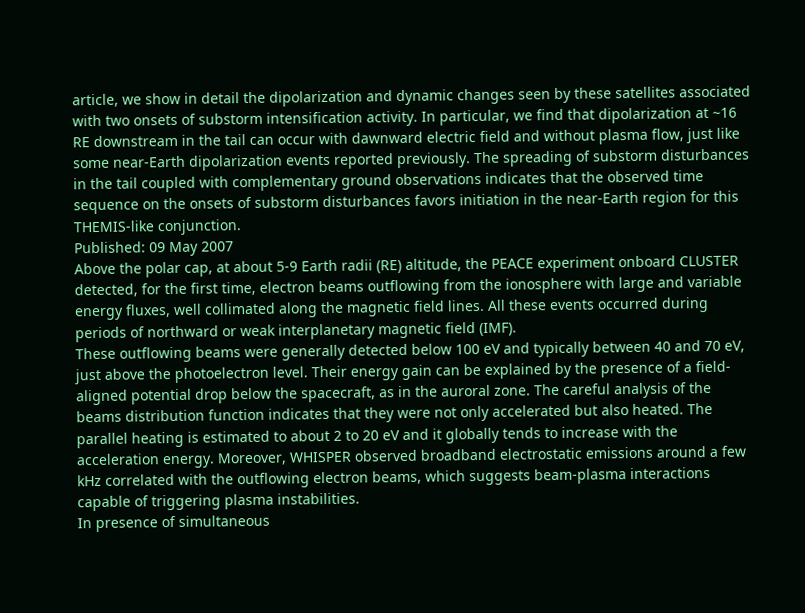article, we show in detail the dipolarization and dynamic changes seen by these satellites associated with two onsets of substorm intensification activity. In particular, we find that dipolarization at ~16 RE downstream in the tail can occur with dawnward electric field and without plasma flow, just like some near-Earth dipolarization events reported previously. The spreading of substorm disturbances in the tail coupled with complementary ground observations indicates that the observed time sequence on the onsets of substorm disturbances favors initiation in the near-Earth region for this THEMIS-like conjunction.
Published: 09 May 2007
Above the polar cap, at about 5-9 Earth radii (RE) altitude, the PEACE experiment onboard CLUSTER detected, for the first time, electron beams outflowing from the ionosphere with large and variable energy fluxes, well collimated along the magnetic field lines. All these events occurred during periods of northward or weak interplanetary magnetic field (IMF).
These outflowing beams were generally detected below 100 eV and typically between 40 and 70 eV, just above the photoelectron level. Their energy gain can be explained by the presence of a field-aligned potential drop below the spacecraft, as in the auroral zone. The careful analysis of the beams distribution function indicates that they were not only accelerated but also heated. The parallel heating is estimated to about 2 to 20 eV and it globally tends to increase with the acceleration energy. Moreover, WHISPER observed broadband electrostatic emissions around a few kHz correlated with the outflowing electron beams, which suggests beam-plasma interactions capable of triggering plasma instabilities.
In presence of simultaneous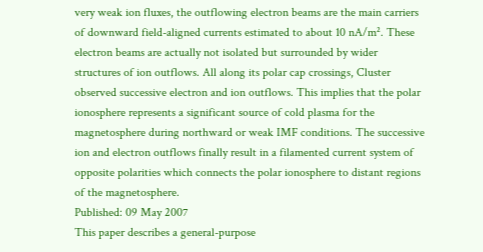very weak ion fluxes, the outflowing electron beams are the main carriers of downward field-aligned currents estimated to about 10 nA/m². These electron beams are actually not isolated but surrounded by wider structures of ion outflows. All along its polar cap crossings, Cluster observed successive electron and ion outflows. This implies that the polar ionosphere represents a significant source of cold plasma for the magnetosphere during northward or weak IMF conditions. The successive ion and electron outflows finally result in a filamented current system of opposite polarities which connects the polar ionosphere to distant regions of the magnetosphere.
Published: 09 May 2007
This paper describes a general-purpose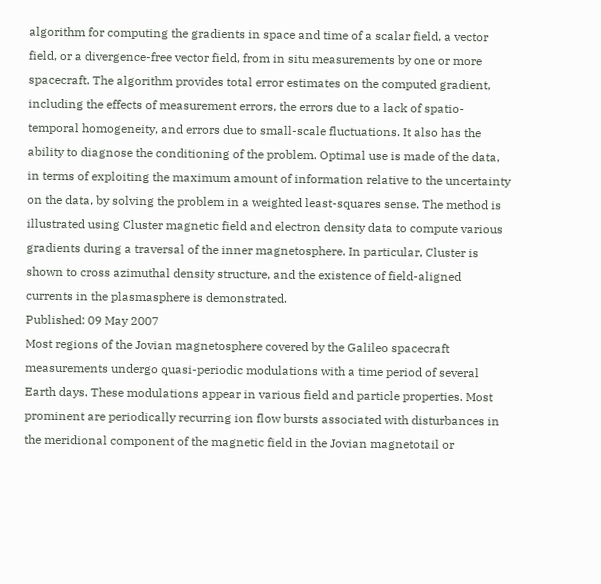algorithm for computing the gradients in space and time of a scalar field, a vector field, or a divergence-free vector field, from in situ measurements by one or more spacecraft. The algorithm provides total error estimates on the computed gradient, including the effects of measurement errors, the errors due to a lack of spatio-temporal homogeneity, and errors due to small-scale fluctuations. It also has the ability to diagnose the conditioning of the problem. Optimal use is made of the data, in terms of exploiting the maximum amount of information relative to the uncertainty on the data, by solving the problem in a weighted least-squares sense. The method is illustrated using Cluster magnetic field and electron density data to compute various gradients during a traversal of the inner magnetosphere. In particular, Cluster is shown to cross azimuthal density structure, and the existence of field-aligned currents in the plasmasphere is demonstrated.
Published: 09 May 2007
Most regions of the Jovian magnetosphere covered by the Galileo spacecraft measurements undergo quasi-periodic modulations with a time period of several Earth days. These modulations appear in various field and particle properties. Most prominent are periodically recurring ion flow bursts associated with disturbances in the meridional component of the magnetic field in the Jovian magnetotail or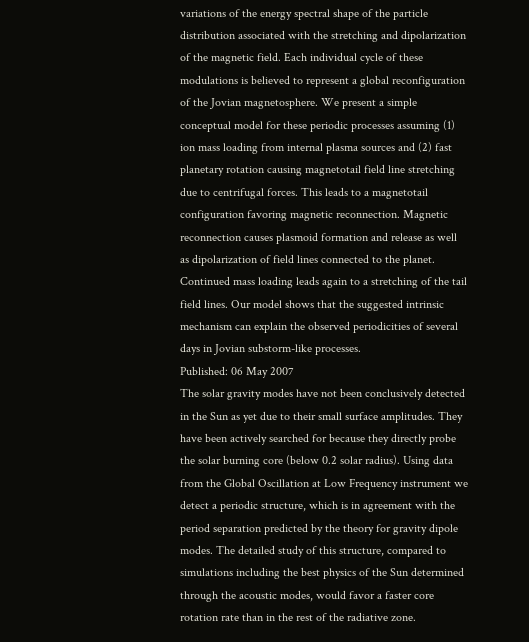variations of the energy spectral shape of the particle distribution associated with the stretching and dipolarization of the magnetic field. Each individual cycle of these modulations is believed to represent a global reconfiguration of the Jovian magnetosphere. We present a simple conceptual model for these periodic processes assuming (1) ion mass loading from internal plasma sources and (2) fast planetary rotation causing magnetotail field line stretching due to centrifugal forces. This leads to a magnetotail configuration favoring magnetic reconnection. Magnetic reconnection causes plasmoid formation and release as well as dipolarization of field lines connected to the planet. Continued mass loading leads again to a stretching of the tail field lines. Our model shows that the suggested intrinsic mechanism can explain the observed periodicities of several days in Jovian substorm-like processes.
Published: 06 May 2007
The solar gravity modes have not been conclusively detected in the Sun as yet due to their small surface amplitudes. They have been actively searched for because they directly probe the solar burning core (below 0.2 solar radius). Using data from the Global Oscillation at Low Frequency instrument we detect a periodic structure, which is in agreement with the period separation predicted by the theory for gravity dipole modes. The detailed study of this structure, compared to simulations including the best physics of the Sun determined through the acoustic modes, would favor a faster core rotation rate than in the rest of the radiative zone.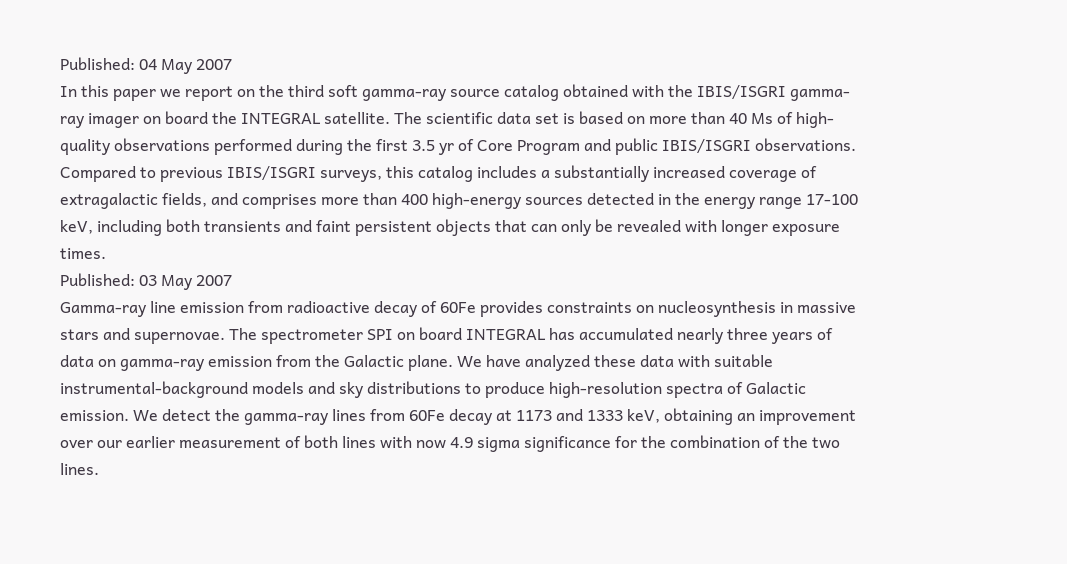Published: 04 May 2007
In this paper we report on the third soft gamma-ray source catalog obtained with the IBIS/ISGRI gamma-ray imager on board the INTEGRAL satellite. The scientific data set is based on more than 40 Ms of high-quality observations performed during the first 3.5 yr of Core Program and public IBIS/ISGRI observations. Compared to previous IBIS/ISGRI surveys, this catalog includes a substantially increased coverage of extragalactic fields, and comprises more than 400 high-energy sources detected in the energy range 17-100 keV, including both transients and faint persistent objects that can only be revealed with longer exposure times.
Published: 03 May 2007
Gamma-ray line emission from radioactive decay of 60Fe provides constraints on nucleosynthesis in massive stars and supernovae. The spectrometer SPI on board INTEGRAL has accumulated nearly three years of data on gamma-ray emission from the Galactic plane. We have analyzed these data with suitable instrumental-background models and sky distributions to produce high-resolution spectra of Galactic emission. We detect the gamma-ray lines from 60Fe decay at 1173 and 1333 keV, obtaining an improvement over our earlier measurement of both lines with now 4.9 sigma significance for the combination of the two lines.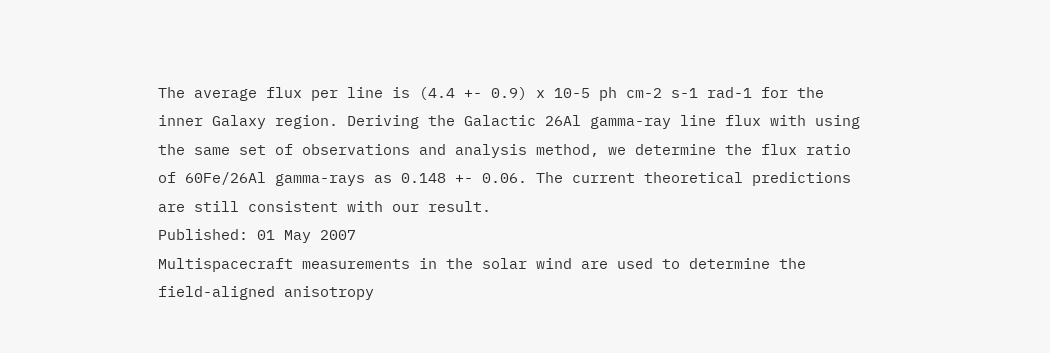The average flux per line is (4.4 +- 0.9) x 10-5 ph cm-2 s-1 rad-1 for the inner Galaxy region. Deriving the Galactic 26Al gamma-ray line flux with using the same set of observations and analysis method, we determine the flux ratio of 60Fe/26Al gamma-rays as 0.148 +- 0.06. The current theoretical predictions are still consistent with our result.
Published: 01 May 2007
Multispacecraft measurements in the solar wind are used to determine the field-aligned anisotropy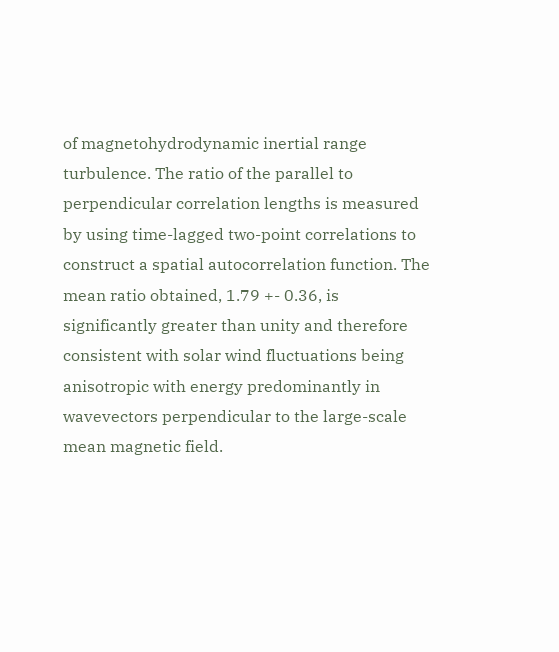of magnetohydrodynamic inertial range turbulence. The ratio of the parallel to perpendicular correlation lengths is measured by using time-lagged two-point correlations to construct a spatial autocorrelation function. The mean ratio obtained, 1.79 +- 0.36, is significantly greater than unity and therefore consistent with solar wind fluctuations being anisotropic with energy predominantly in wavevectors perpendicular to the large-scale mean magnetic field.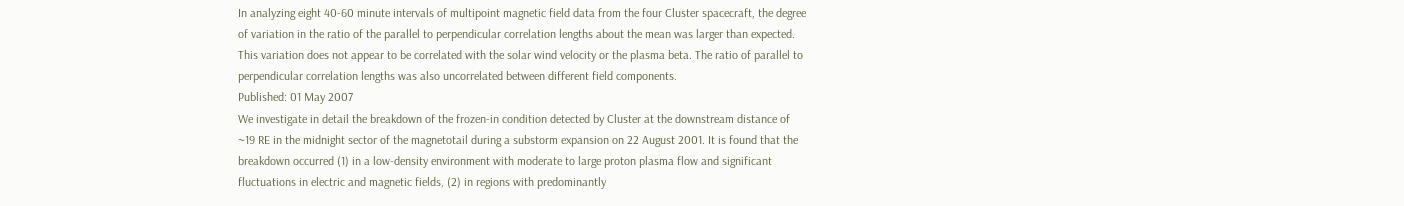In analyzing eight 40-60 minute intervals of multipoint magnetic field data from the four Cluster spacecraft, the degree of variation in the ratio of the parallel to perpendicular correlation lengths about the mean was larger than expected. This variation does not appear to be correlated with the solar wind velocity or the plasma beta. The ratio of parallel to perpendicular correlation lengths was also uncorrelated between different field components.
Published: 01 May 2007
We investigate in detail the breakdown of the frozen-in condition detected by Cluster at the downstream distance of ~19 RE in the midnight sector of the magnetotail during a substorm expansion on 22 August 2001. It is found that the breakdown occurred (1) in a low-density environment with moderate to large proton plasma flow and significant fluctuations in electric and magnetic fields, (2) in regions with predominantly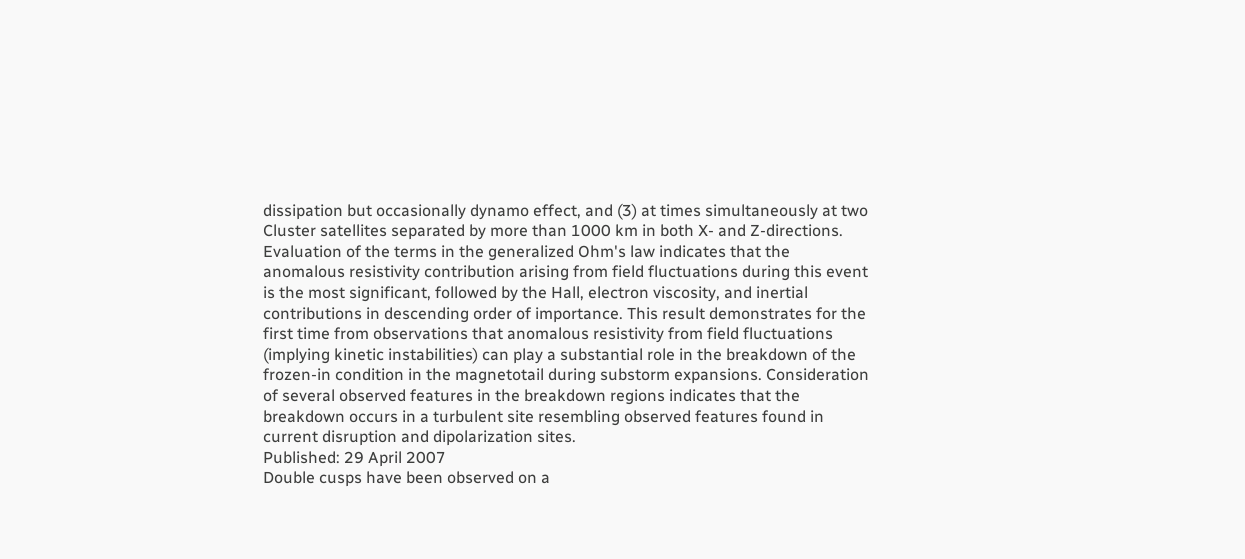dissipation but occasionally dynamo effect, and (3) at times simultaneously at two Cluster satellites separated by more than 1000 km in both X- and Z-directions. Evaluation of the terms in the generalized Ohm's law indicates that the anomalous resistivity contribution arising from field fluctuations during this event is the most significant, followed by the Hall, electron viscosity, and inertial contributions in descending order of importance. This result demonstrates for the first time from observations that anomalous resistivity from field fluctuations (implying kinetic instabilities) can play a substantial role in the breakdown of the frozen-in condition in the magnetotail during substorm expansions. Consideration of several observed features in the breakdown regions indicates that the breakdown occurs in a turbulent site resembling observed features found in current disruption and dipolarization sites.
Published: 29 April 2007
Double cusps have been observed on a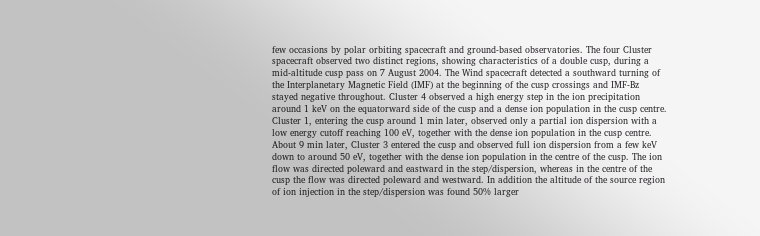few occasions by polar orbiting spacecraft and ground-based observatories. The four Cluster spacecraft observed two distinct regions, showing characteristics of a double cusp, during a mid-altitude cusp pass on 7 August 2004. The Wind spacecraft detected a southward turning of the Interplanetary Magnetic Field (IMF) at the beginning of the cusp crossings and IMF-Bz stayed negative throughout. Cluster 4 observed a high energy step in the ion precipitation around 1 keV on the equatorward side of the cusp and a dense ion population in the cusp centre. Cluster 1, entering the cusp around 1 min later, observed only a partial ion dispersion with a low energy cutoff reaching 100 eV, together with the dense ion population in the cusp centre. About 9 min later, Cluster 3 entered the cusp and observed full ion dispersion from a few keV down to around 50 eV, together with the dense ion population in the centre of the cusp. The ion flow was directed poleward and eastward in the step/dispersion, whereas in the centre of the cusp the flow was directed poleward and westward. In addition the altitude of the source region of ion injection in the step/dispersion was found 50% larger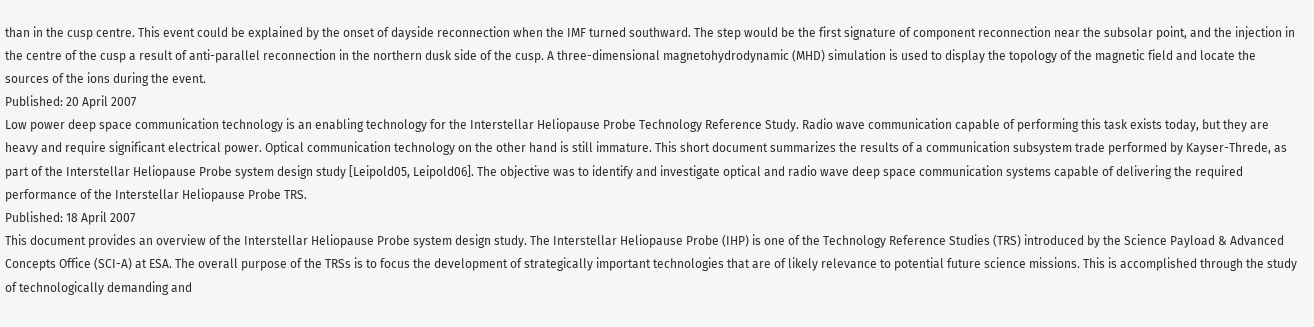than in the cusp centre. This event could be explained by the onset of dayside reconnection when the IMF turned southward. The step would be the first signature of component reconnection near the subsolar point, and the injection in the centre of the cusp a result of anti-parallel reconnection in the northern dusk side of the cusp. A three-dimensional magnetohydrodynamic (MHD) simulation is used to display the topology of the magnetic field and locate the sources of the ions during the event.
Published: 20 April 2007
Low power deep space communication technology is an enabling technology for the Interstellar Heliopause Probe Technology Reference Study. Radio wave communication capable of performing this task exists today, but they are heavy and require significant electrical power. Optical communication technology on the other hand is still immature. This short document summarizes the results of a communication subsystem trade performed by Kayser-Threde, as part of the Interstellar Heliopause Probe system design study [Leipold05, Leipold06]. The objective was to identify and investigate optical and radio wave deep space communication systems capable of delivering the required performance of the Interstellar Heliopause Probe TRS.
Published: 18 April 2007
This document provides an overview of the Interstellar Heliopause Probe system design study. The Interstellar Heliopause Probe (IHP) is one of the Technology Reference Studies (TRS) introduced by the Science Payload & Advanced Concepts Office (SCI-A) at ESA. The overall purpose of the TRSs is to focus the development of strategically important technologies that are of likely relevance to potential future science missions. This is accomplished through the study of technologically demanding and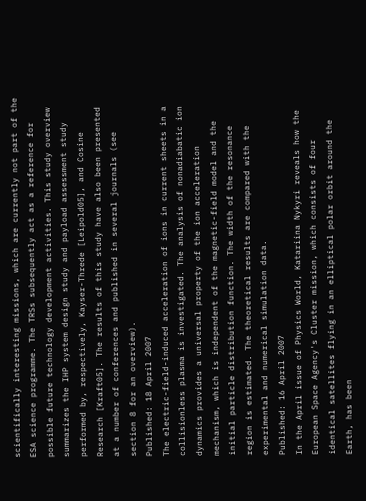scientifically interesting missions, which are currently not part of the ESA science programme. The TRSs subsequently act as a reference for possible future technology development activities. This study overview summarizes the IHP system design study and payload assessment study performed by, respectively, Kayser-Threde [Leipold05], and Cosine Research [Kraft05]. The results of this study have also been presented at a number of conferences and published in several journals (see section 8 for an overview).
Published: 18 April 2007
The electric-field-induced acceleration of ions in current sheets in a collisionless plasma is investigated. The analysis of nonadiabatic ion dynamics provides a universal property of the ion acceleration mechanism, which is independent of the magnetic-field model and the initial particle distribution function. The width of the resonance region is estimated. The theoretical results are compared with the experimental and numerical simulation data.
Published: 16 April 2007
In the April issue of Physics World, Katariina Nykyri reveals how the European Space Agency's Cluster mission, which consists of four identical satellites flying in an elliptical polar orbit around the Earth, has been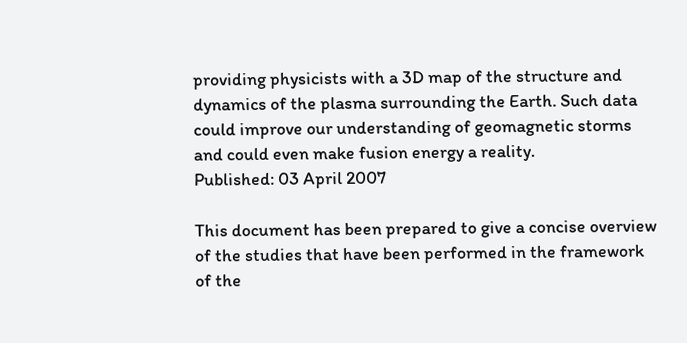providing physicists with a 3D map of the structure and dynamics of the plasma surrounding the Earth. Such data could improve our understanding of geomagnetic storms and could even make fusion energy a reality.
Published: 03 April 2007

This document has been prepared to give a concise overview of the studies that have been performed in the framework of the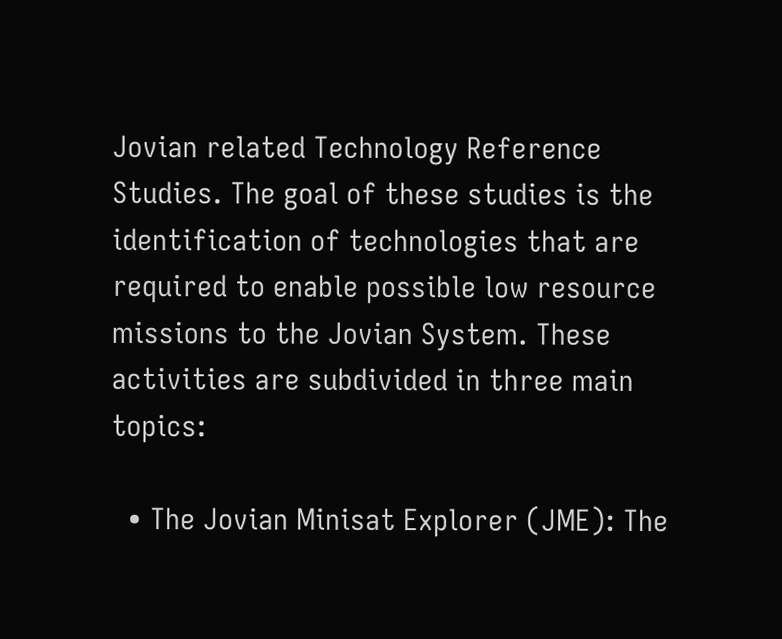Jovian related Technology Reference Studies. The goal of these studies is the identification of technologies that are required to enable possible low resource missions to the Jovian System. These activities are subdivided in three main topics:

  • The Jovian Minisat Explorer (JME): The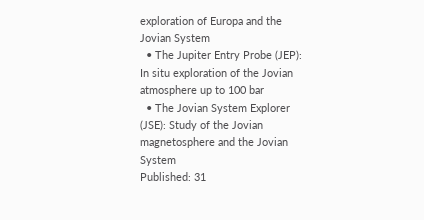exploration of Europa and the Jovian System
  • The Jupiter Entry Probe (JEP): In situ exploration of the Jovian atmosphere up to 100 bar
  • The Jovian System Explorer (JSE): Study of the Jovian magnetosphere and the Jovian System
Published: 31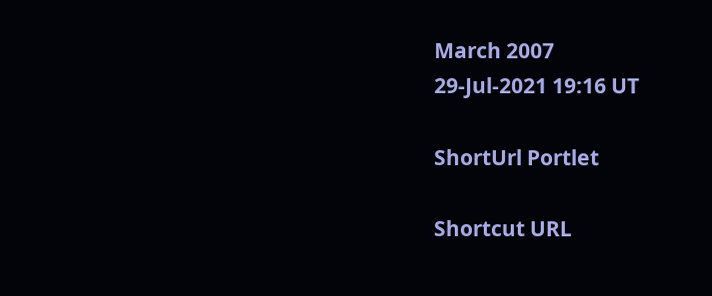March 2007
29-Jul-2021 19:16 UT

ShortUrl Portlet

Shortcut URL